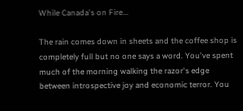While Canada's on Fire...

The rain comes down in sheets and the coffee shop is completely full but no one says a word. You've spent much of the morning walking the razor's edge between introspective joy and economic terror. You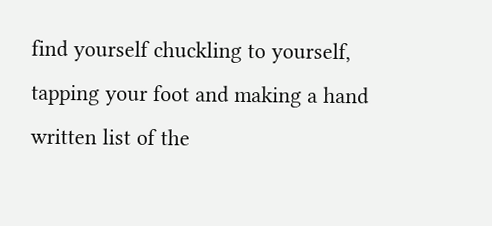find yourself chuckling to yourself, tapping your foot and making a hand written list of the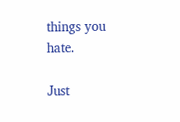things you hate.

Just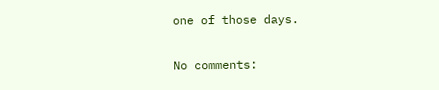one of those days.

No comments: